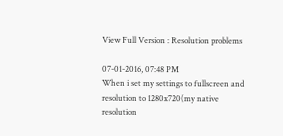View Full Version : Resolution problems

07-01-2016, 07:48 PM
When i set my settings to fullscreen and resolution to 1280x720(my native resolution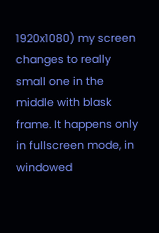1920x1080) my screen changes to really small one in the middle with blask frame. It happens only in fullscreen mode, in windowed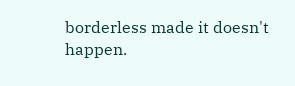borderless made it doesn't happen.